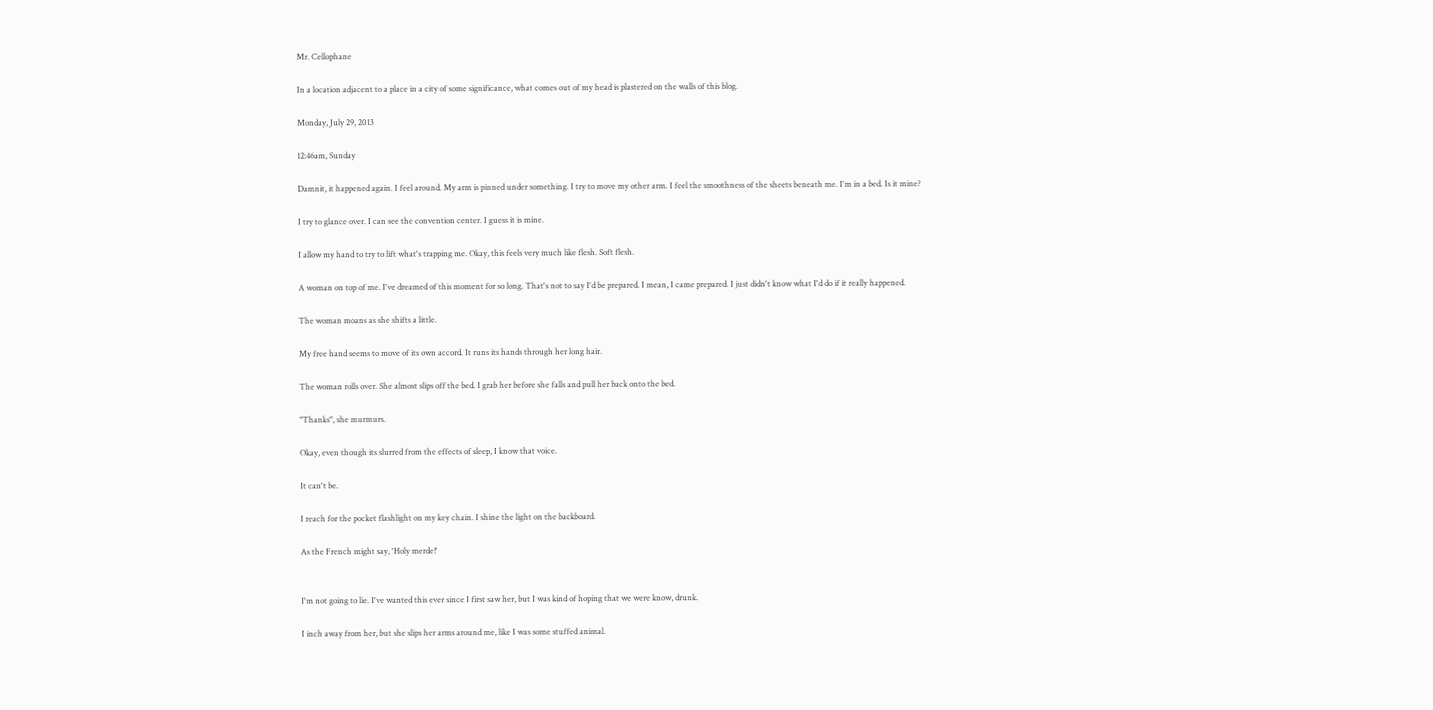Mr. Cellophane

In a location adjacent to a place in a city of some significance, what comes out of my head is plastered on the walls of this blog.

Monday, July 29, 2013

12:46am, Sunday

Damnit, it happened again. I feel around. My arm is pinned under something. I try to move my other arm. I feel the smoothness of the sheets beneath me. I'm in a bed. Is it mine?

I try to glance over. I can see the convention center. I guess it is mine.

I allow my hand to try to lift what's trapping me. Okay, this feels very much like flesh. Soft flesh.

A woman on top of me. I've dreamed of this moment for so long. That's not to say I'd be prepared. I mean, I came prepared. I just didn't know what I'd do if it really happened.

The woman moans as she shifts a little.

My free hand seems to move of its own accord. It runs its hands through her long hair.

The woman rolls over. She almost slips off the bed. I grab her before she falls and pull her back onto the bed.

"Thanks", she murmurs.

Okay, even though its slurred from the effects of sleep, I know that voice.

It can't be.

I reach for the pocket flashlight on my key chain. I shine the light on the backboard.

As the French might say, 'Holy merde!'


I'm not going to lie. I've wanted this ever since I first saw her, but I was kind of hoping that we were know, drunk.

I inch away from her, but she slips her arms around me, like I was some stuffed animal.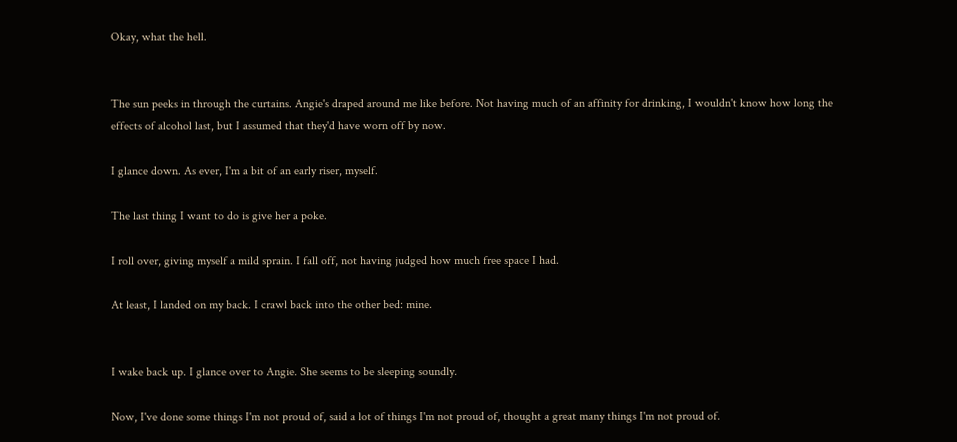Okay, what the hell.


The sun peeks in through the curtains. Angie's draped around me like before. Not having much of an affinity for drinking, I wouldn't know how long the effects of alcohol last, but I assumed that they'd have worn off by now.

I glance down. As ever, I'm a bit of an early riser, myself.

The last thing I want to do is give her a poke.

I roll over, giving myself a mild sprain. I fall off, not having judged how much free space I had.

At least, I landed on my back. I crawl back into the other bed: mine.


I wake back up. I glance over to Angie. She seems to be sleeping soundly.

Now, I've done some things I'm not proud of, said a lot of things I'm not proud of, thought a great many things I'm not proud of.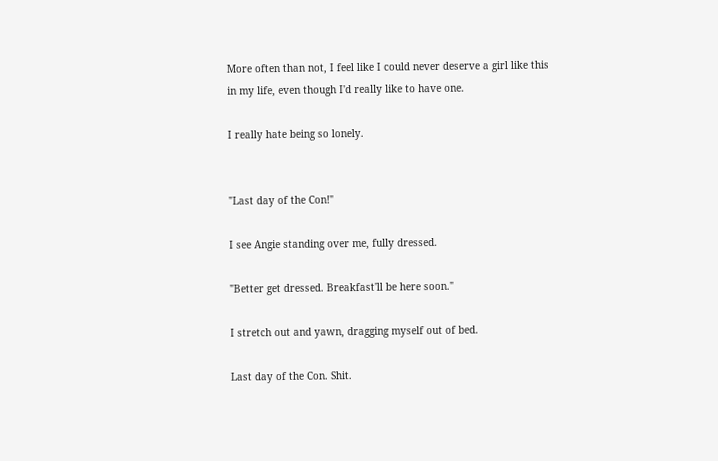More often than not, I feel like I could never deserve a girl like this in my life, even though I'd really like to have one.

I really hate being so lonely.


"Last day of the Con!"

I see Angie standing over me, fully dressed.

"Better get dressed. Breakfast'll be here soon."

I stretch out and yawn, dragging myself out of bed.

Last day of the Con. Shit.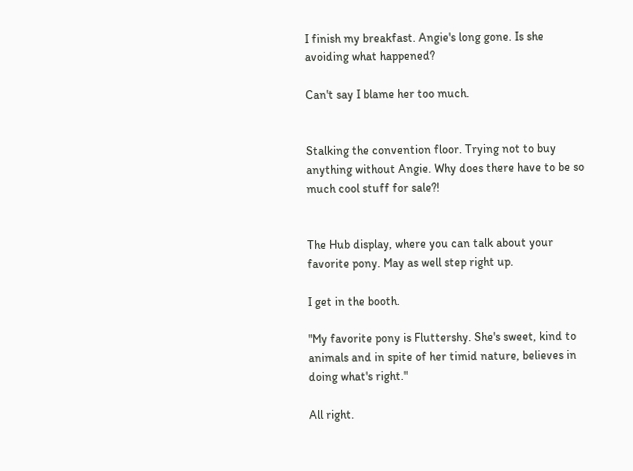I finish my breakfast. Angie's long gone. Is she avoiding what happened?

Can't say I blame her too much.


Stalking the convention floor. Trying not to buy anything without Angie. Why does there have to be so much cool stuff for sale?!


The Hub display, where you can talk about your favorite pony. May as well step right up.

I get in the booth.

"My favorite pony is Fluttershy. She's sweet, kind to animals and in spite of her timid nature, believes in doing what's right."

All right.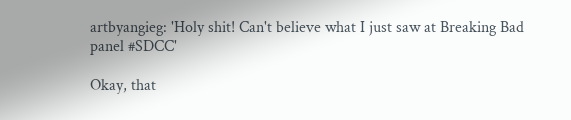artbyangieg: 'Holy shit! Can't believe what I just saw at Breaking Bad panel #SDCC'

Okay, that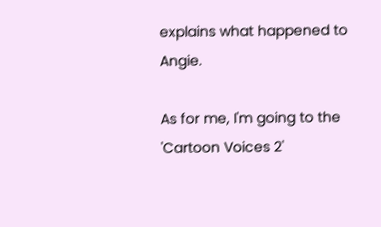explains what happened to Angie.

As for me, I'm going to the 'Cartoon Voices 2'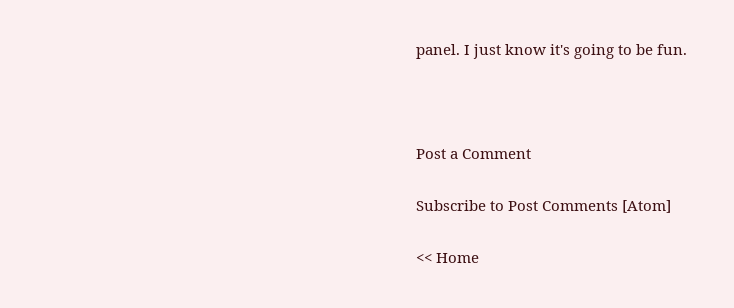panel. I just know it's going to be fun.



Post a Comment

Subscribe to Post Comments [Atom]

<< Home